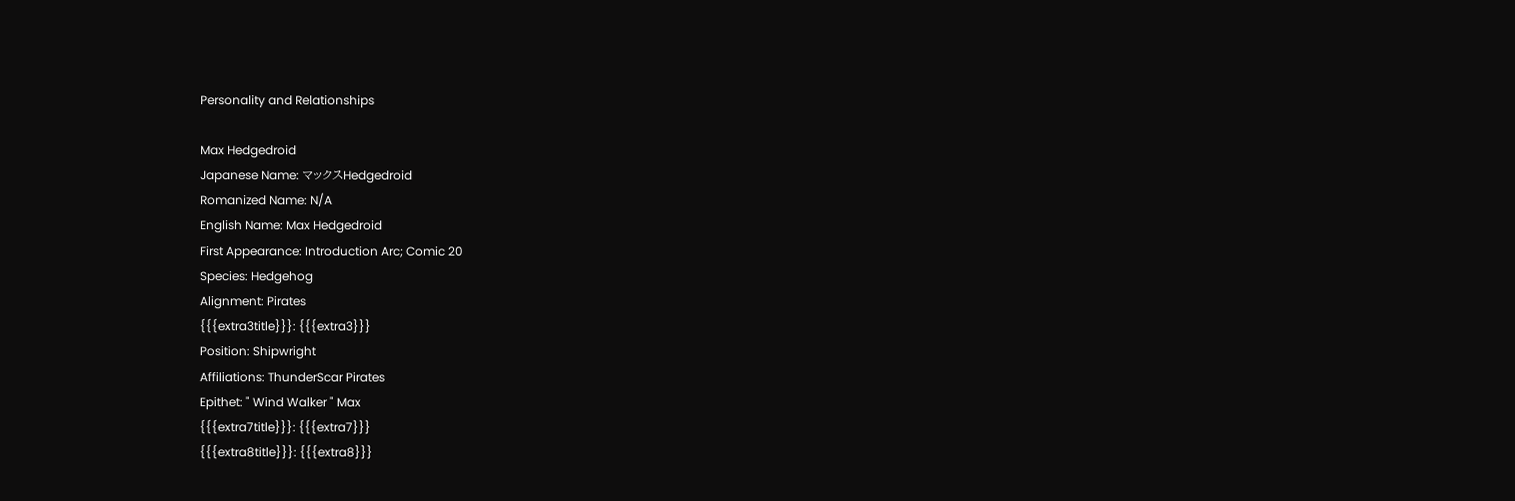Personality and Relationships

Max Hedgedroid
Japanese Name: マックスHedgedroid
Romanized Name: N/A
English Name: Max Hedgedroid
First Appearance: Introduction Arc; Comic 20
Species: Hedgehog
Alignment: Pirates
{{{extra3title}}}: {{{extra3}}}
Position: Shipwright
Affiliations: ThunderScar Pirates
Epithet: " Wind Walker " Max
{{{extra7title}}}: {{{extra7}}}
{{{extra8title}}}: {{{extra8}}}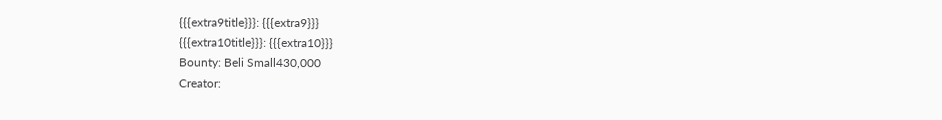{{{extra9title}}}: {{{extra9}}}
{{{extra10title}}}: {{{extra10}}}
Bounty: Beli Small430,000
Creator: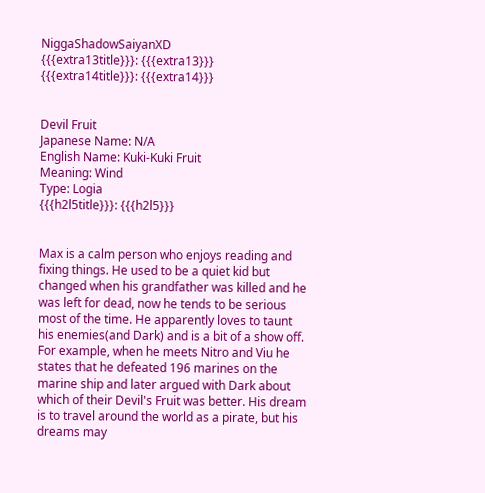NiggaShadowSaiyanXD
{{{extra13title}}}: {{{extra13}}}
{{{extra14title}}}: {{{extra14}}}


Devil Fruit
Japanese Name: N/A
English Name: Kuki-Kuki Fruit
Meaning: Wind
Type: Logia
{{{h2l5title}}}: {{{h2l5}}}


Max is a calm person who enjoys reading and fixing things. He used to be a quiet kid but changed when his grandfather was killed and he was left for dead, now he tends to be serious most of the time. He apparently loves to taunt his enemies(and Dark) and is a bit of a show off. For example, when he meets Nitro and Viu he states that he defeated 196 marines on the marine ship and later argued with Dark about which of their Devil's Fruit was better. His dream is to travel around the world as a pirate, but his dreams may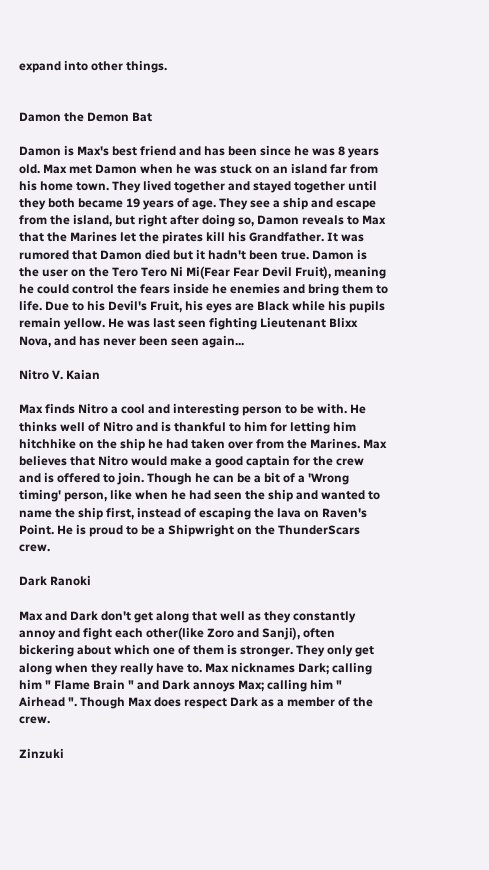expand into other things.


Damon the Demon Bat

Damon is Max's best friend and has been since he was 8 years old. Max met Damon when he was stuck on an island far from his home town. They lived together and stayed together until they both became 19 years of age. They see a ship and escape from the island, but right after doing so, Damon reveals to Max that the Marines let the pirates kill his Grandfather. It was rumored that Damon died but it hadn't been true. Damon is the user on the Tero Tero Ni Mi(Fear Fear Devil Fruit), meaning he could control the fears inside he enemies and bring them to life. Due to his Devil's Fruit, his eyes are Black while his pupils remain yellow. He was last seen fighting Lieutenant Blixx Nova, and has never been seen again...

Nitro V. Kaian

Max finds Nitro a cool and interesting person to be with. He thinks well of Nitro and is thankful to him for letting him hitchhike on the ship he had taken over from the Marines. Max believes that Nitro would make a good captain for the crew and is offered to join. Though he can be a bit of a 'Wrong timing' person, like when he had seen the ship and wanted to name the ship first, instead of escaping the lava on Raven's Point. He is proud to be a Shipwright on the ThunderScars crew.

Dark Ranoki

Max and Dark don't get along that well as they constantly annoy and fight each other(like Zoro and Sanji), often bickering about which one of them is stronger. They only get along when they really have to. Max nicknames Dark; calling him " Flame Brain " and Dark annoys Max; calling him " Airhead ". Though Max does respect Dark as a member of the crew.

Zinzuki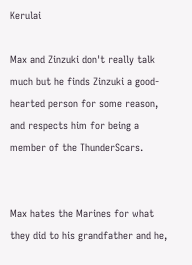Kerulai

Max and Zinzuki don't really talk much but he finds Zinzuki a good-hearted person for some reason, and respects him for being a member of the ThunderScars.


Max hates the Marines for what they did to his grandfather and he,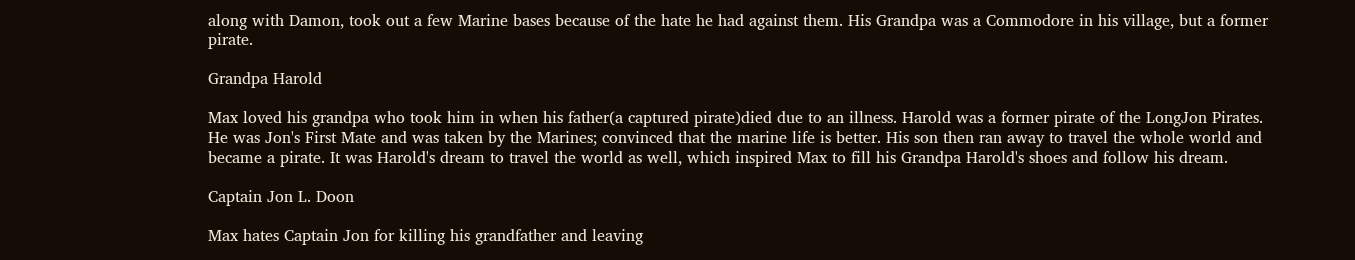along with Damon, took out a few Marine bases because of the hate he had against them. His Grandpa was a Commodore in his village, but a former pirate.

Grandpa Harold

Max loved his grandpa who took him in when his father(a captured pirate)died due to an illness. Harold was a former pirate of the LongJon Pirates. He was Jon's First Mate and was taken by the Marines; convinced that the marine life is better. His son then ran away to travel the whole world and became a pirate. It was Harold's dream to travel the world as well, which inspired Max to fill his Grandpa Harold's shoes and follow his dream.

Captain Jon L. Doon

Max hates Captain Jon for killing his grandfather and leaving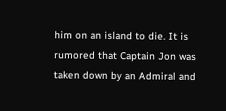him on an island to die. It is rumored that Captain Jon was taken down by an Admiral and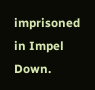imprisoned in Impel Down.